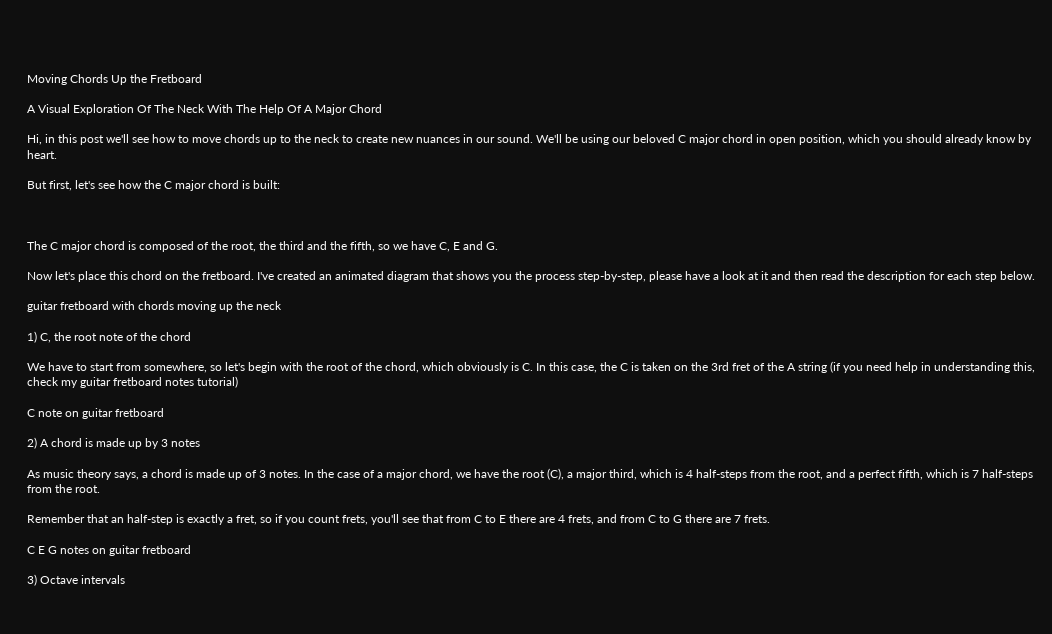Moving Chords Up the Fretboard

A Visual Exploration Of The Neck With The Help Of A Major Chord

Hi, in this post we'll see how to move chords up to the neck to create new nuances in our sound. We'll be using our beloved C major chord in open position, which you should already know by heart.

But first, let's see how the C major chord is built:



The C major chord is composed of the root, the third and the fifth, so we have C, E and G.

Now let's place this chord on the fretboard. I've created an animated diagram that shows you the process step-by-step, please have a look at it and then read the description for each step below.

guitar fretboard with chords moving up the neck

1) C, the root note of the chord

We have to start from somewhere, so let's begin with the root of the chord, which obviously is C. In this case, the C is taken on the 3rd fret of the A string (if you need help in understanding this, check my guitar fretboard notes tutorial)

C note on guitar fretboard

2) A chord is made up by 3 notes

As music theory says, a chord is made up of 3 notes. In the case of a major chord, we have the root (C), a major third, which is 4 half-steps from the root, and a perfect fifth, which is 7 half-steps from the root.

Remember that an half-step is exactly a fret, so if you count frets, you'll see that from C to E there are 4 frets, and from C to G there are 7 frets.

C E G notes on guitar fretboard

3) Octave intervals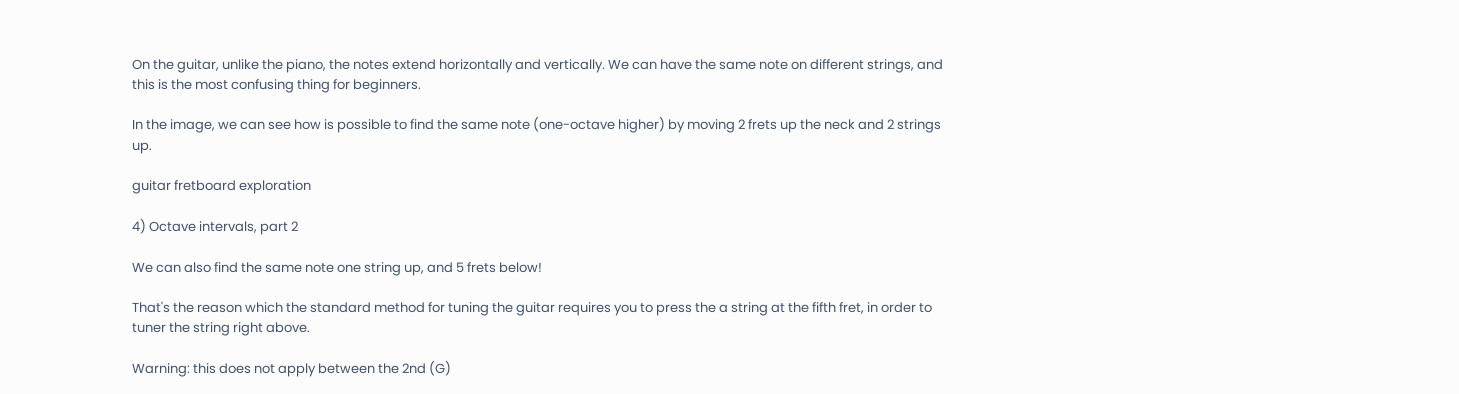On the guitar, unlike the piano, the notes extend horizontally and vertically. We can have the same note on different strings, and this is the most confusing thing for beginners.

In the image, we can see how is possible to find the same note (one-octave higher) by moving 2 frets up the neck and 2 strings up.

guitar fretboard exploration

4) Octave intervals, part 2

We can also find the same note one string up, and 5 frets below!

That's the reason which the standard method for tuning the guitar requires you to press the a string at the fifth fret, in order to tuner the string right above.

Warning: this does not apply between the 2nd (G)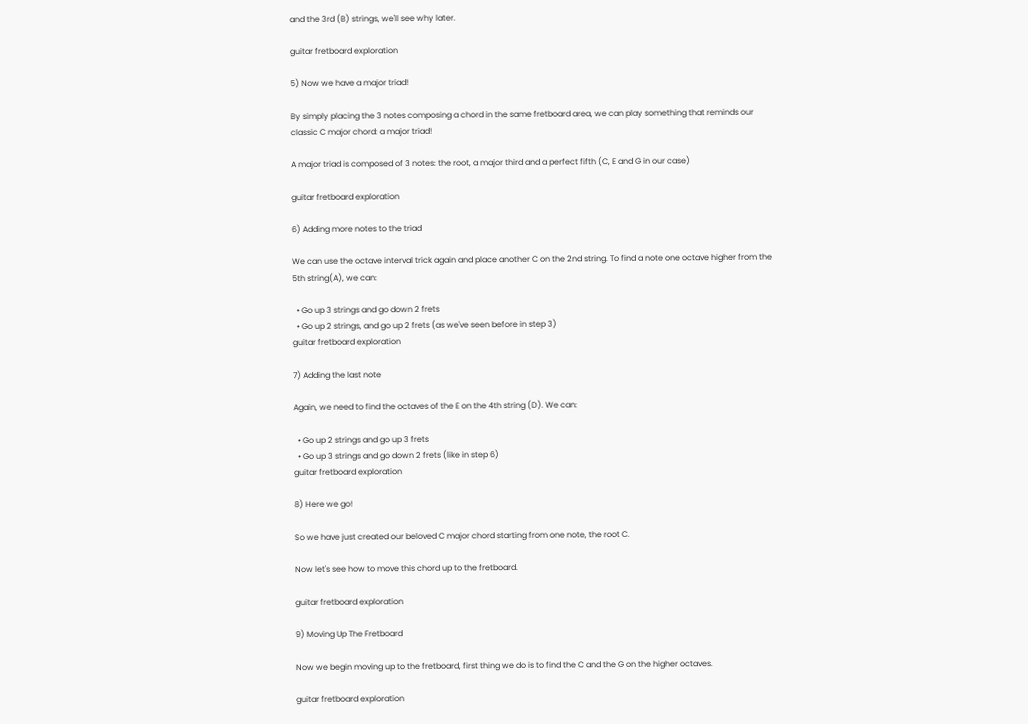and the 3rd (B) strings, we'll see why later.

guitar fretboard exploration

5) Now we have a major triad!

By simply placing the 3 notes composing a chord in the same fretboard area, we can play something that reminds our classic C major chord: a major triad!

A major triad is composed of 3 notes: the root, a major third and a perfect fifth (C, E and G in our case)

guitar fretboard exploration

6) Adding more notes to the triad

We can use the octave interval trick again and place another C on the 2nd string. To find a note one octave higher from the 5th string(A), we can:

  • Go up 3 strings and go down 2 frets
  • Go up 2 strings, and go up 2 frets (as we've seen before in step 3)
guitar fretboard exploration

7) Adding the last note

Again, we need to find the octaves of the E on the 4th string (D). We can:

  • Go up 2 strings and go up 3 frets
  • Go up 3 strings and go down 2 frets (like in step 6)
guitar fretboard exploration

8) Here we go!

So we have just created our beloved C major chord starting from one note, the root C.

Now let's see how to move this chord up to the fretboard.

guitar fretboard exploration

9) Moving Up The Fretboard

Now we begin moving up to the fretboard, first thing we do is to find the C and the G on the higher octaves.

guitar fretboard exploration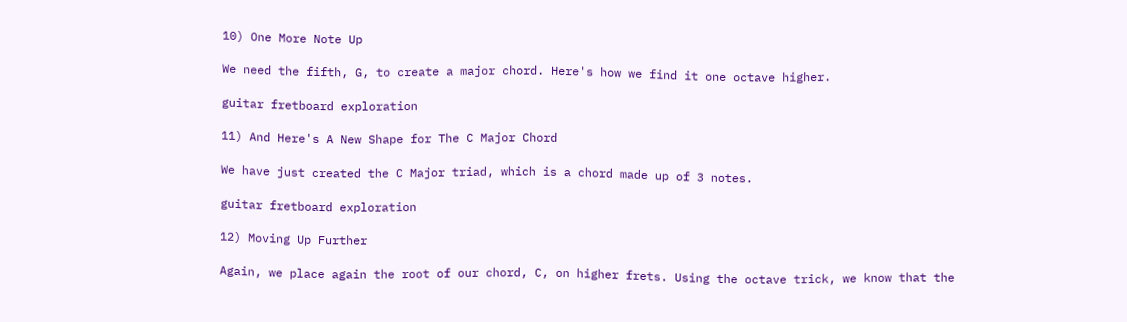10) One More Note Up

We need the fifth, G, to create a major chord. Here's how we find it one octave higher.

guitar fretboard exploration

11) And Here's A New Shape for The C Major Chord

We have just created the C Major triad, which is a chord made up of 3 notes.

guitar fretboard exploration

12) Moving Up Further

Again, we place again the root of our chord, C, on higher frets. Using the octave trick, we know that the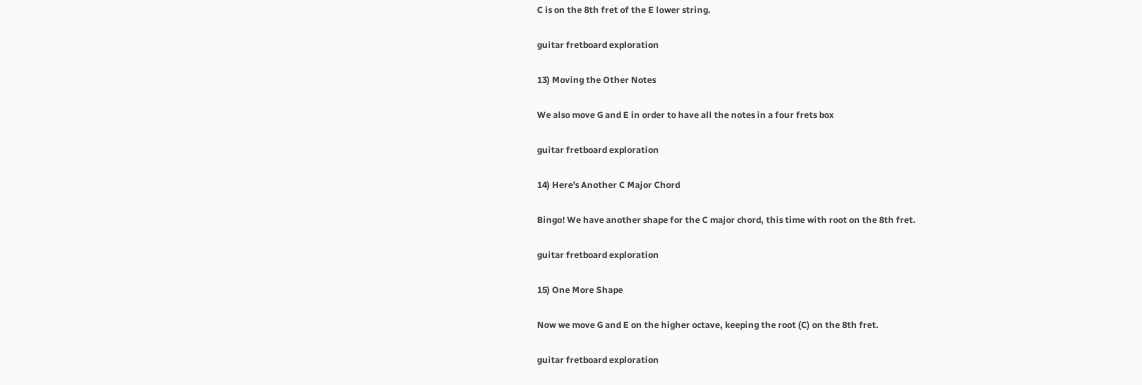C is on the 8th fret of the E lower string.

guitar fretboard exploration

13) Moving the Other Notes

We also move G and E in order to have all the notes in a four frets box

guitar fretboard exploration

14) Here's Another C Major Chord

Bingo! We have another shape for the C major chord, this time with root on the 8th fret.

guitar fretboard exploration

15) One More Shape

Now we move G and E on the higher octave, keeping the root (C) on the 8th fret.

guitar fretboard exploration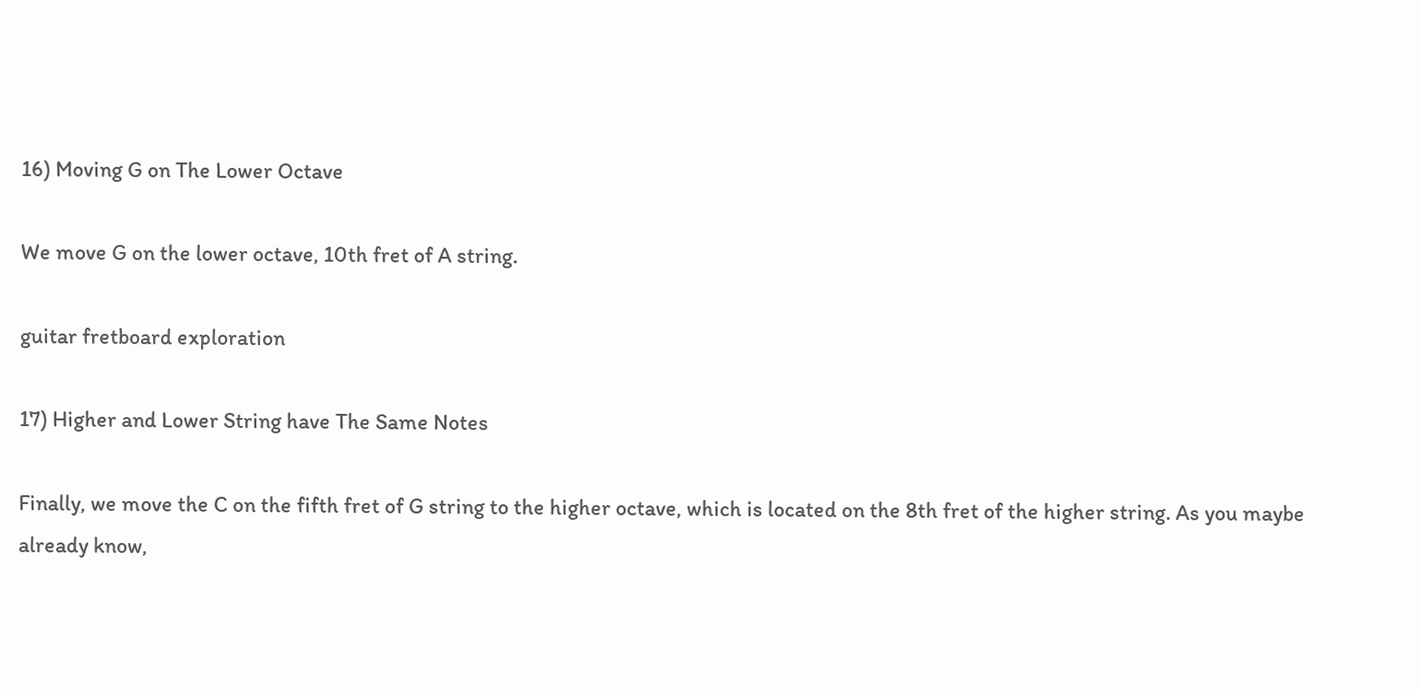16) Moving G on The Lower Octave

We move G on the lower octave, 10th fret of A string.

guitar fretboard exploration

17) Higher and Lower String have The Same Notes

Finally, we move the C on the fifth fret of G string to the higher octave, which is located on the 8th fret of the higher string. As you maybe already know,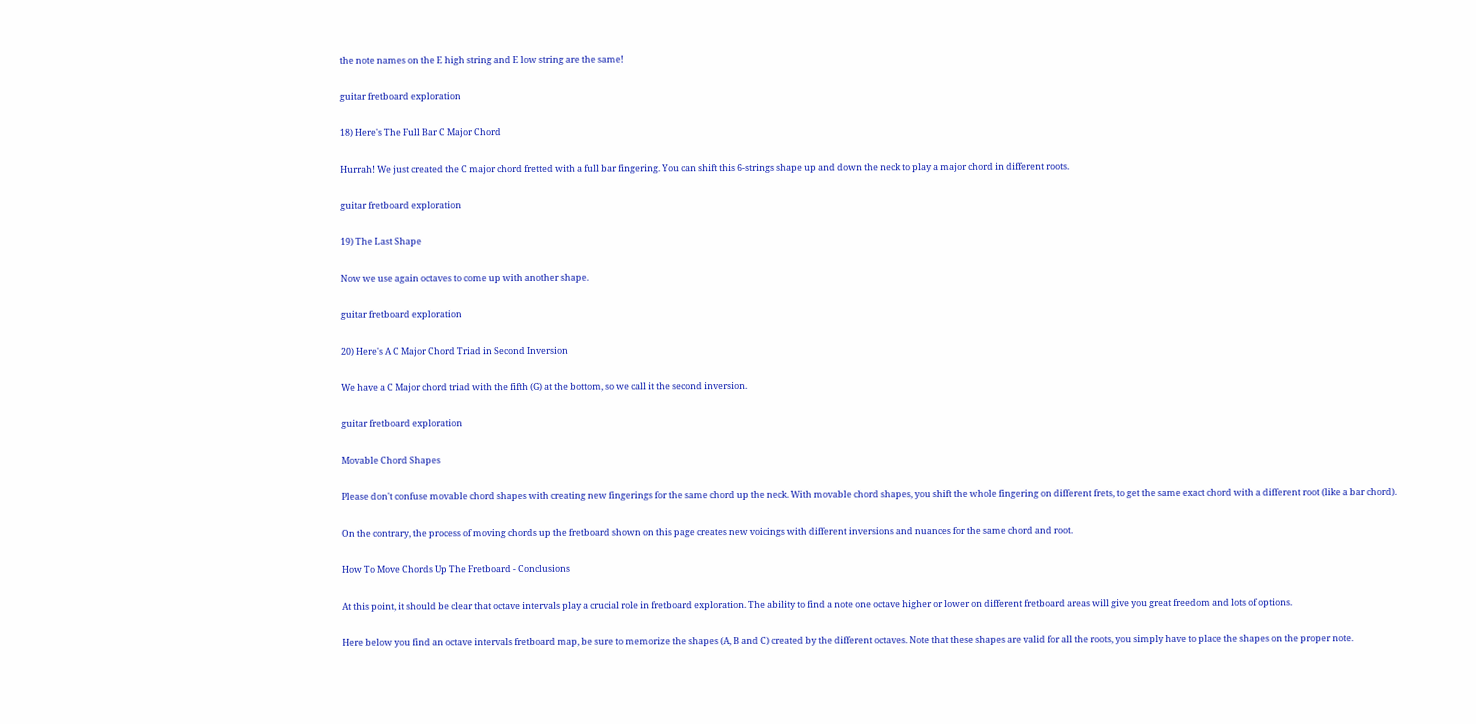the note names on the E high string and E low string are the same!

guitar fretboard exploration

18) Here's The Full Bar C Major Chord

Hurrah! We just created the C major chord fretted with a full bar fingering. You can shift this 6-strings shape up and down the neck to play a major chord in different roots.

guitar fretboard exploration

19) The Last Shape

Now we use again octaves to come up with another shape.

guitar fretboard exploration

20) Here's A C Major Chord Triad in Second Inversion

We have a C Major chord triad with the fifth (G) at the bottom, so we call it the second inversion.

guitar fretboard exploration

Movable Chord Shapes

Please don't confuse movable chord shapes with creating new fingerings for the same chord up the neck. With movable chord shapes, you shift the whole fingering on different frets, to get the same exact chord with a different root (like a bar chord).

On the contrary, the process of moving chords up the fretboard shown on this page creates new voicings with different inversions and nuances for the same chord and root.

How To Move Chords Up The Fretboard - Conclusions

At this point, it should be clear that octave intervals play a crucial role in fretboard exploration. The ability to find a note one octave higher or lower on different fretboard areas will give you great freedom and lots of options.

Here below you find an octave intervals fretboard map, be sure to memorize the shapes (A, B and C) created by the different octaves. Note that these shapes are valid for all the roots, you simply have to place the shapes on the proper note.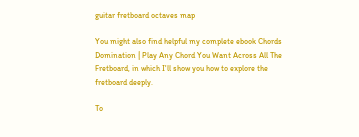guitar fretboard octaves map

You might also find helpful my complete ebook Chords Domination | Play Any Chord You Want Across All The Fretboard, in which I'll show you how to explore the fretboard deeply.

To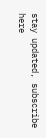stay updated, subscribe here